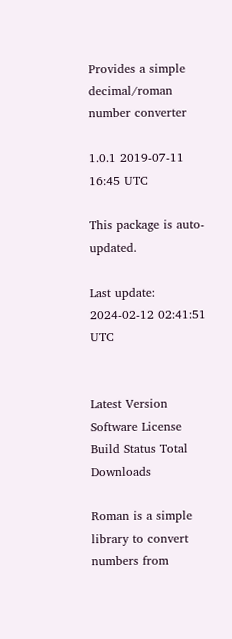Provides a simple decimal/roman number converter

1.0.1 2019-07-11 16:45 UTC

This package is auto-updated.

Last update: 2024-02-12 02:41:51 UTC


Latest Version Software License Build Status Total Downloads

Roman is a simple library to convert numbers from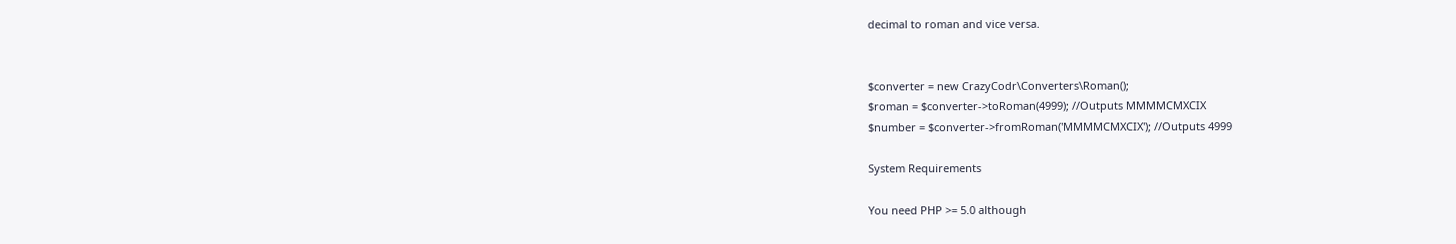decimal to roman and vice versa.


$converter = new CrazyCodr\Converters\Roman();
$roman = $converter->toRoman(4999); //Outputs MMMMCMXCIX
$number = $converter->fromRoman('MMMMCMXCIX'); //Outputs 4999

System Requirements

You need PHP >= 5.0 although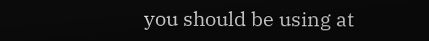you should be using at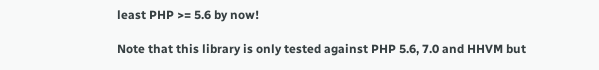least PHP >= 5.6 by now!

Note that this library is only tested against PHP 5.6, 7.0 and HHVM but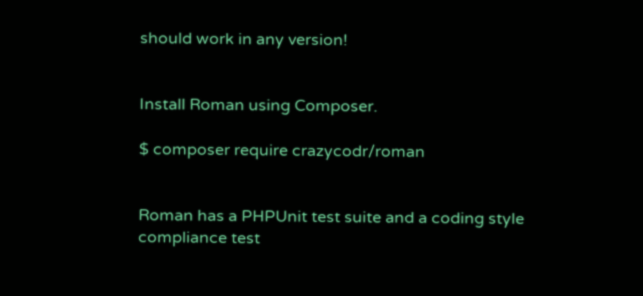should work in any version!


Install Roman using Composer.

$ composer require crazycodr/roman


Roman has a PHPUnit test suite and a coding style compliance test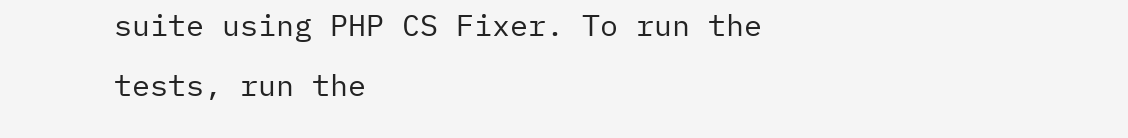suite using PHP CS Fixer. To run the tests, run the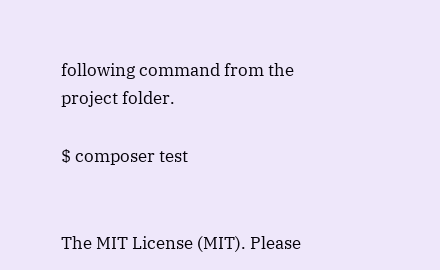following command from the project folder.

$ composer test


The MIT License (MIT). Please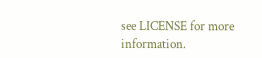see LICENSE for more information.